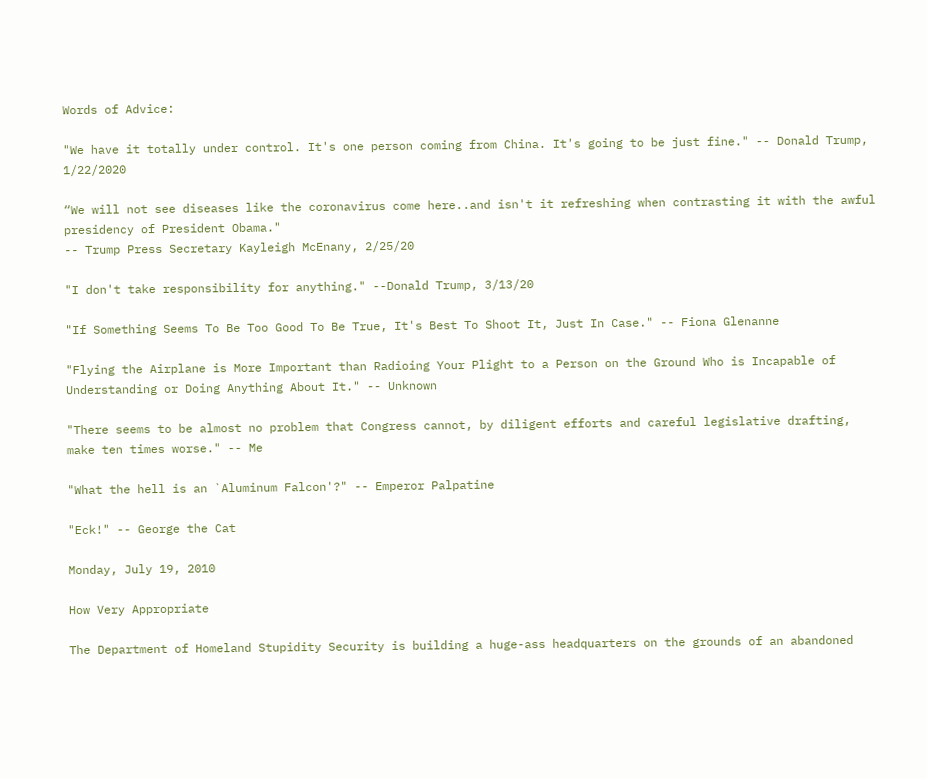Words of Advice:

"We have it totally under control. It's one person coming from China. It's going to be just fine." -- Donald Trump, 1/22/2020

“We will not see diseases like the coronavirus come here..and isn't it refreshing when contrasting it with the awful presidency of President Obama."
-- Trump Press Secretary Kayleigh McEnany, 2/25/20

"I don't take responsibility for anything." --Donald Trump, 3/13/20

"If Something Seems To Be Too Good To Be True, It's Best To Shoot It, Just In Case." -- Fiona Glenanne

"Flying the Airplane is More Important than Radioing Your Plight to a Person on the Ground Who is Incapable of Understanding or Doing Anything About It." -- Unknown

"There seems to be almost no problem that Congress cannot, by diligent efforts and careful legislative drafting, make ten times worse." -- Me

"What the hell is an `Aluminum Falcon'?" -- Emperor Palpatine

"Eck!" -- George the Cat

Monday, July 19, 2010

How Very Appropriate

The Department of Homeland Stupidity Security is building a huge-ass headquarters on the grounds of an abandoned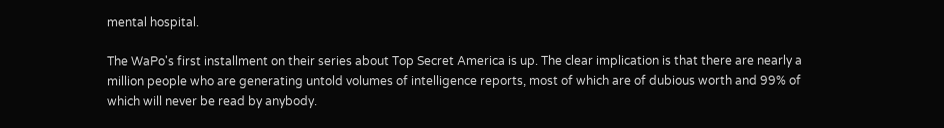mental hospital.

The WaPo's first installment on their series about Top Secret America is up. The clear implication is that there are nearly a million people who are generating untold volumes of intelligence reports, most of which are of dubious worth and 99% of which will never be read by anybody.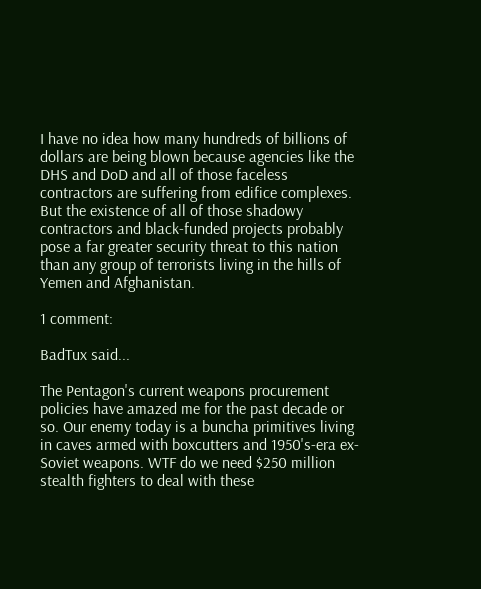I have no idea how many hundreds of billions of dollars are being blown because agencies like the DHS and DoD and all of those faceless contractors are suffering from edifice complexes. But the existence of all of those shadowy contractors and black-funded projects probably pose a far greater security threat to this nation than any group of terrorists living in the hills of Yemen and Afghanistan.

1 comment:

BadTux said...

The Pentagon's current weapons procurement policies have amazed me for the past decade or so. Our enemy today is a buncha primitives living in caves armed with boxcutters and 1950's-era ex-Soviet weapons. WTF do we need $250 million stealth fighters to deal with these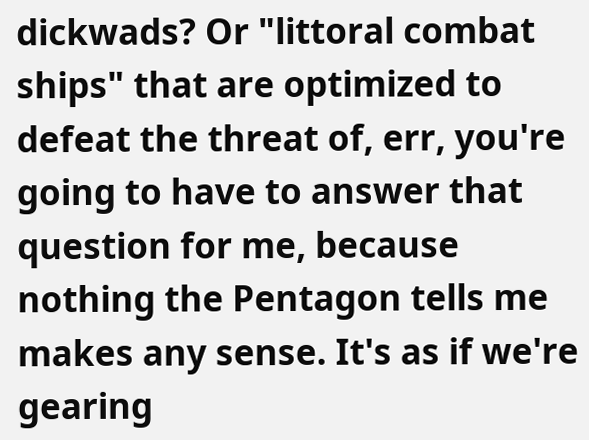dickwads? Or "littoral combat ships" that are optimized to defeat the threat of, err, you're going to have to answer that question for me, because nothing the Pentagon tells me makes any sense. It's as if we're gearing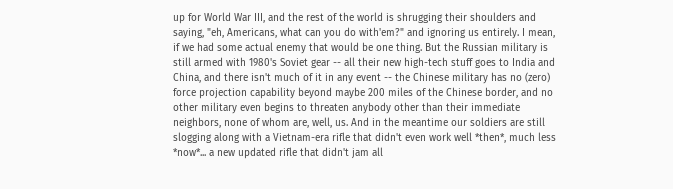up for World War III, and the rest of the world is shrugging their shoulders and saying, "eh, Americans, what can you do with'em?" and ignoring us entirely. I mean, if we had some actual enemy that would be one thing. But the Russian military is still armed with 1980's Soviet gear -- all their new high-tech stuff goes to India and China, and there isn't much of it in any event -- the Chinese military has no (zero) force projection capability beyond maybe 200 miles of the Chinese border, and no other military even begins to threaten anybody other than their immediate neighbors, none of whom are, well, us. And in the meantime our soldiers are still slogging along with a Vietnam-era rifle that didn't even work well *then*, much less *now*... a new updated rifle that didn't jam all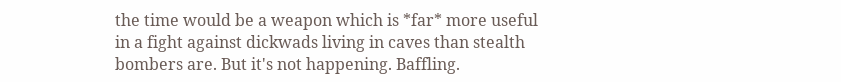the time would be a weapon which is *far* more useful in a fight against dickwads living in caves than stealth bombers are. But it's not happening. Baffling.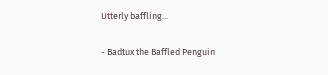Utterly baffling...

- Badtux the Baffled Penguin